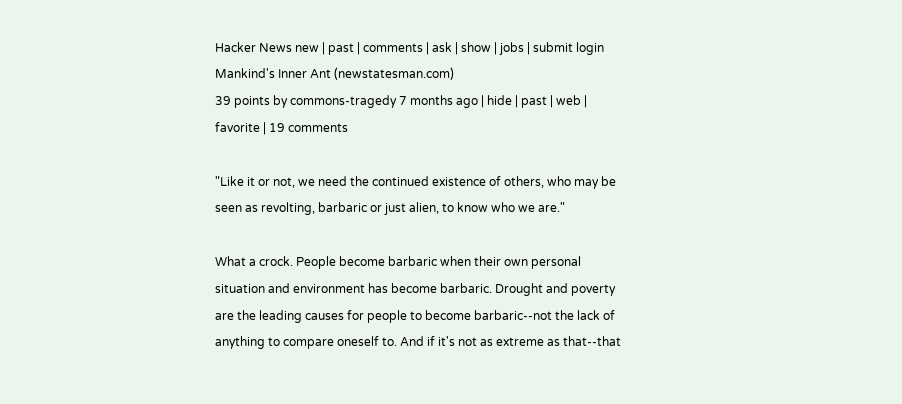Hacker News new | past | comments | ask | show | jobs | submit login
Mankind's Inner Ant (newstatesman.com)
39 points by commons-tragedy 7 months ago | hide | past | web | favorite | 19 comments

"Like it or not, we need the continued existence of others, who may be seen as revolting, barbaric or just alien, to know who we are."

What a crock. People become barbaric when their own personal situation and environment has become barbaric. Drought and poverty are the leading causes for people to become barbaric--not the lack of anything to compare oneself to. And if it's not as extreme as that--that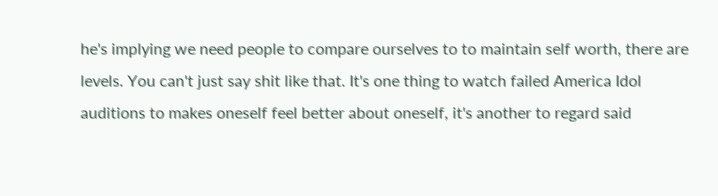he's implying we need people to compare ourselves to to maintain self worth, there are levels. You can't just say shit like that. It's one thing to watch failed America Idol auditions to makes oneself feel better about oneself, it's another to regard said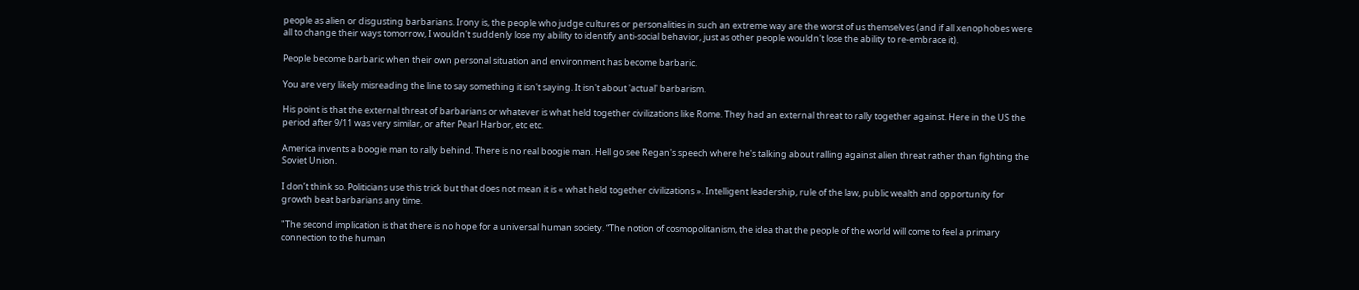people as alien or disgusting barbarians. Irony is, the people who judge cultures or personalities in such an extreme way are the worst of us themselves (and if all xenophobes were all to change their ways tomorrow, I wouldn't suddenly lose my ability to identify anti-social behavior, just as other people wouldn't lose the ability to re-embrace it).

People become barbaric when their own personal situation and environment has become barbaric.

You are very likely misreading the line to say something it isn't saying. It isn't about 'actual' barbarism.

His point is that the external threat of barbarians or whatever is what held together civilizations like Rome. They had an external threat to rally together against. Here in the US the period after 9/11 was very similar, or after Pearl Harbor, etc etc.

America invents a boogie man to rally behind. There is no real boogie man. Hell go see Regan's speech where he's talking about ralling against alien threat rather than fighting the Soviet Union.

I don’t think so. Politicians use this trick but that does not mean it is « what held together civilizations ». Intelligent leadership, rule of the law, public wealth and opportunity for growth beat barbarians any time.

"The second implication is that there is no hope for a universal human society. “The notion of cosmopolitanism, the idea that the people of the world will come to feel a primary connection to the human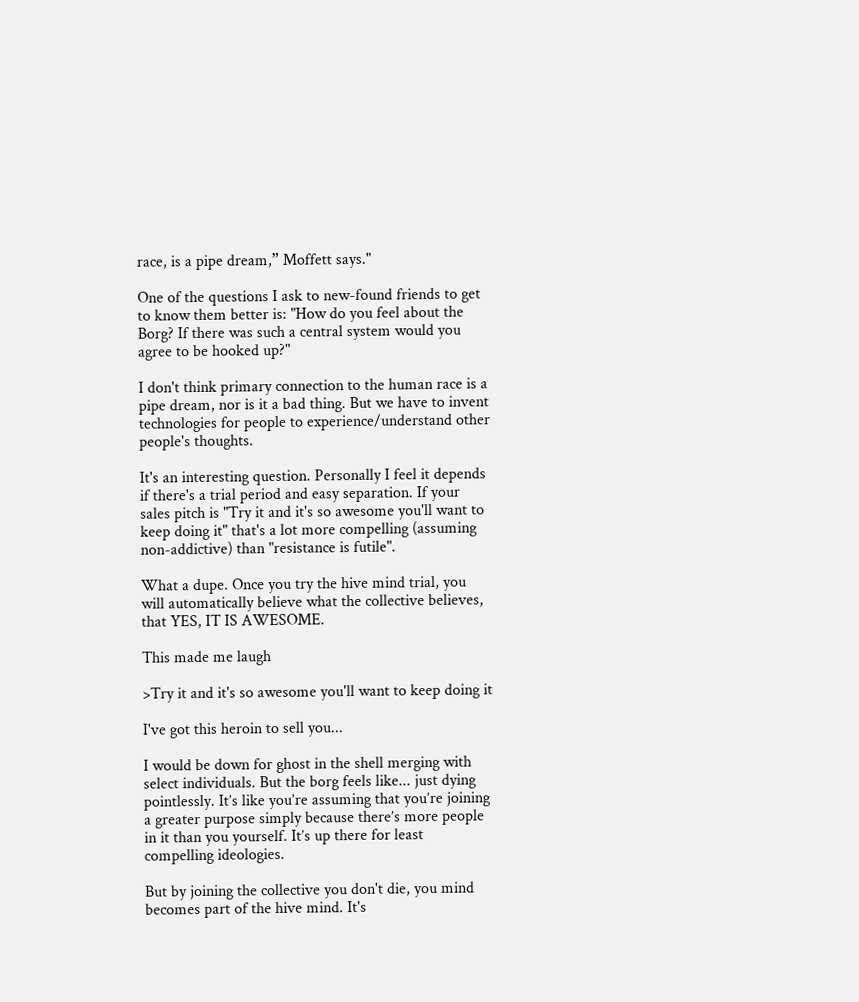race, is a pipe dream,” Moffett says."

One of the questions I ask to new-found friends to get to know them better is: "How do you feel about the Borg? If there was such a central system would you agree to be hooked up?"

I don't think primary connection to the human race is a pipe dream, nor is it a bad thing. But we have to invent technologies for people to experience/understand other people's thoughts.

It's an interesting question. Personally I feel it depends if there's a trial period and easy separation. If your sales pitch is "Try it and it's so awesome you'll want to keep doing it" that's a lot more compelling (assuming non-addictive) than "resistance is futile".

What a dupe. Once you try the hive mind trial, you will automatically believe what the collective believes, that YES, IT IS AWESOME.

This made me laugh

>Try it and it's so awesome you'll want to keep doing it

I've got this heroin to sell you...

I would be down for ghost in the shell merging with select individuals. But the borg feels like... just dying pointlessly. It’s like you’re assuming that you’re joining a greater purpose simply because there’s more people in it than you yourself. It’s up there for least compelling ideologies.

But by joining the collective you don't die, you mind becomes part of the hive mind. It's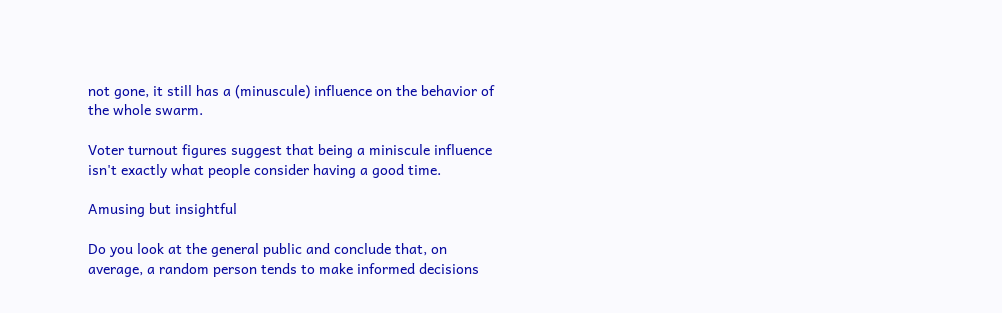not gone, it still has a (minuscule) influence on the behavior of the whole swarm.

Voter turnout figures suggest that being a miniscule influence isn't exactly what people consider having a good time.

Amusing but insightful

Do you look at the general public and conclude that, on average, a random person tends to make informed decisions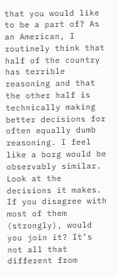that you would like to be a part of? As an American, I routinely think that half of the country has terrible reasoning and that the other half is technically making better decisions for often equally dumb reasoning. I feel like a borg would be observably similar. Look at the decisions it makes. If you disagree with most of them (strongly), would you join it? It’s not all that different from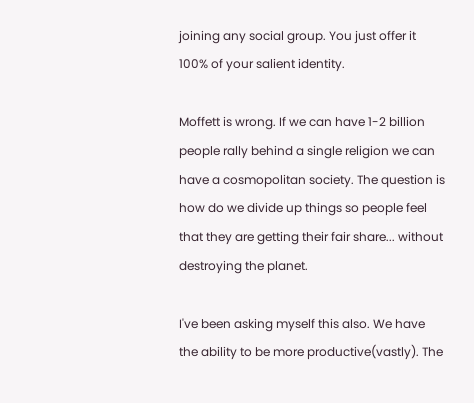joining any social group. You just offer it 100% of your salient identity.

Moffett is wrong. If we can have 1-2 billion people rally behind a single religion we can have a cosmopolitan society. The question is how do we divide up things so people feel that they are getting their fair share... without destroying the planet.

I've been asking myself this also. We have the ability to be more productive(vastly). The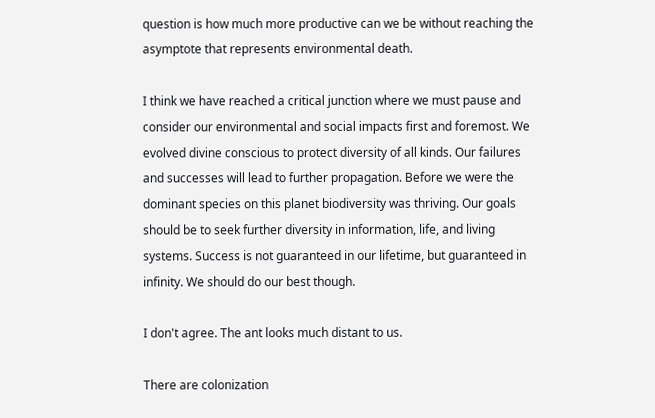question is how much more productive can we be without reaching the asymptote that represents environmental death.

I think we have reached a critical junction where we must pause and consider our environmental and social impacts first and foremost. We evolved divine conscious to protect diversity of all kinds. Our failures and successes will lead to further propagation. Before we were the dominant species on this planet biodiversity was thriving. Our goals should be to seek further diversity in information, life, and living systems. Success is not guaranteed in our lifetime, but guaranteed in infinity. We should do our best though.

I don't agree. The ant looks much distant to us.

There are colonization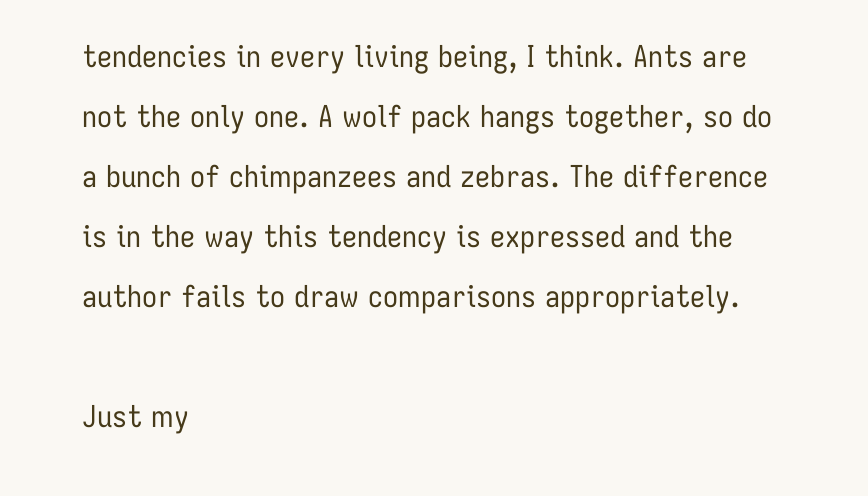tendencies in every living being, I think. Ants are not the only one. A wolf pack hangs together, so do a bunch of chimpanzees and zebras. The difference is in the way this tendency is expressed and the author fails to draw comparisons appropriately.

Just my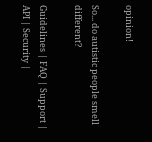opinion!

So... do autistic people smell different?

Guidelines | FAQ | Support | API | Security |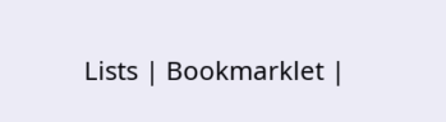Lists | Bookmarklet |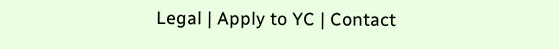Legal | Apply to YC | Contact